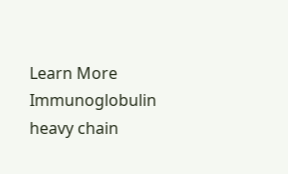Learn More
Immunoglobulin heavy chain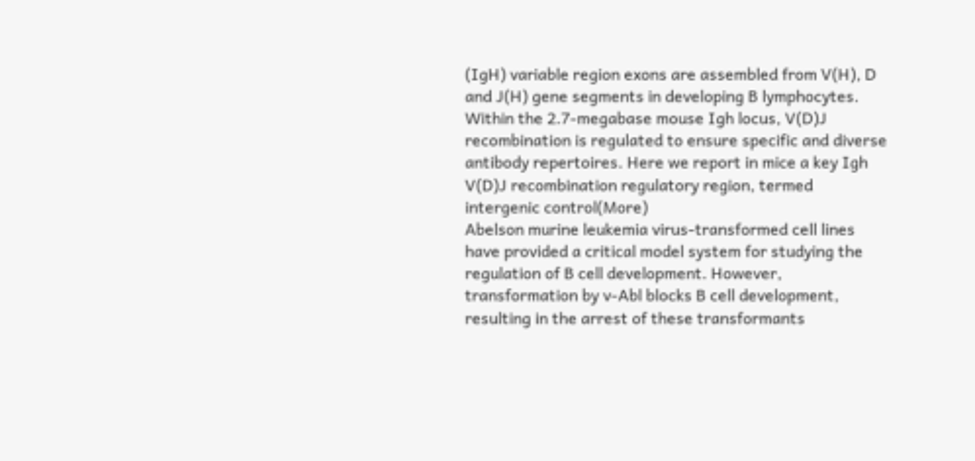(IgH) variable region exons are assembled from V(H), D and J(H) gene segments in developing B lymphocytes. Within the 2.7-megabase mouse Igh locus, V(D)J recombination is regulated to ensure specific and diverse antibody repertoires. Here we report in mice a key Igh V(D)J recombination regulatory region, termed intergenic control(More)
Abelson murine leukemia virus-transformed cell lines have provided a critical model system for studying the regulation of B cell development. However, transformation by v-Abl blocks B cell development, resulting in the arrest of these transformants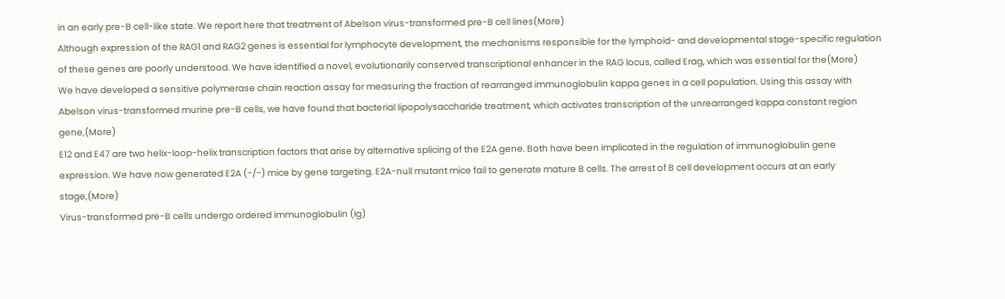in an early pre-B cell-like state. We report here that treatment of Abelson virus-transformed pre-B cell lines(More)
Although expression of the RAG1 and RAG2 genes is essential for lymphocyte development, the mechanisms responsible for the lymphoid- and developmental stage-specific regulation of these genes are poorly understood. We have identified a novel, evolutionarily conserved transcriptional enhancer in the RAG locus, called Erag, which was essential for the(More)
We have developed a sensitive polymerase chain reaction assay for measuring the fraction of rearranged immunoglobulin kappa genes in a cell population. Using this assay with Abelson virus-transformed murine pre-B cells, we have found that bacterial lipopolysaccharide treatment, which activates transcription of the unrearranged kappa constant region gene,(More)
E12 and E47 are two helix-loop-helix transcription factors that arise by alternative splicing of the E2A gene. Both have been implicated in the regulation of immunoglobulin gene expression. We have now generated E2A (-/-) mice by gene targeting. E2A-null mutant mice fail to generate mature B cells. The arrest of B cell development occurs at an early stage,(More)
Virus-transformed pre-B cells undergo ordered immunoglobulin (Ig)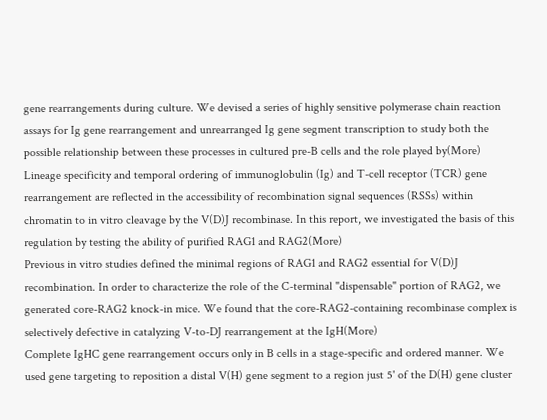gene rearrangements during culture. We devised a series of highly sensitive polymerase chain reaction assays for Ig gene rearrangement and unrearranged Ig gene segment transcription to study both the possible relationship between these processes in cultured pre-B cells and the role played by(More)
Lineage specificity and temporal ordering of immunoglobulin (Ig) and T-cell receptor (TCR) gene rearrangement are reflected in the accessibility of recombination signal sequences (RSSs) within chromatin to in vitro cleavage by the V(D)J recombinase. In this report, we investigated the basis of this regulation by testing the ability of purified RAG1 and RAG2(More)
Previous in vitro studies defined the minimal regions of RAG1 and RAG2 essential for V(D)J recombination. In order to characterize the role of the C-terminal "dispensable" portion of RAG2, we generated core-RAG2 knock-in mice. We found that the core-RAG2-containing recombinase complex is selectively defective in catalyzing V-to-DJ rearrangement at the IgH(More)
Complete IgHC gene rearrangement occurs only in B cells in a stage-specific and ordered manner. We used gene targeting to reposition a distal V(H) gene segment to a region just 5' of the D(H) gene cluster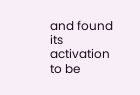and found its activation to be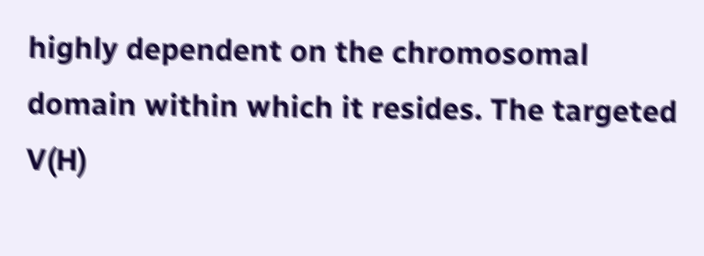highly dependent on the chromosomal domain within which it resides. The targeted V(H)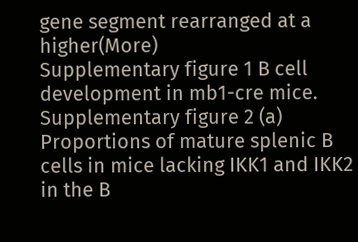gene segment rearranged at a higher(More)
Supplementary figure 1 B cell development in mb1-cre mice. Supplementary figure 2 (a) Proportions of mature splenic B cells in mice lacking IKK1 and IKK2 in the B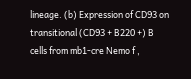lineage. (b) Expression of CD93 on transitional (CD93 + B220 +) B cells from mb1-cre Nemo f ,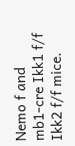Nemo f and mb1-cre Ikk1 f/f Ikk2 f/f mice.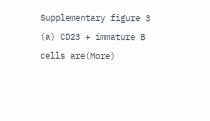Supplementary figure 3 (a) CD23 + immature B cells are(More)